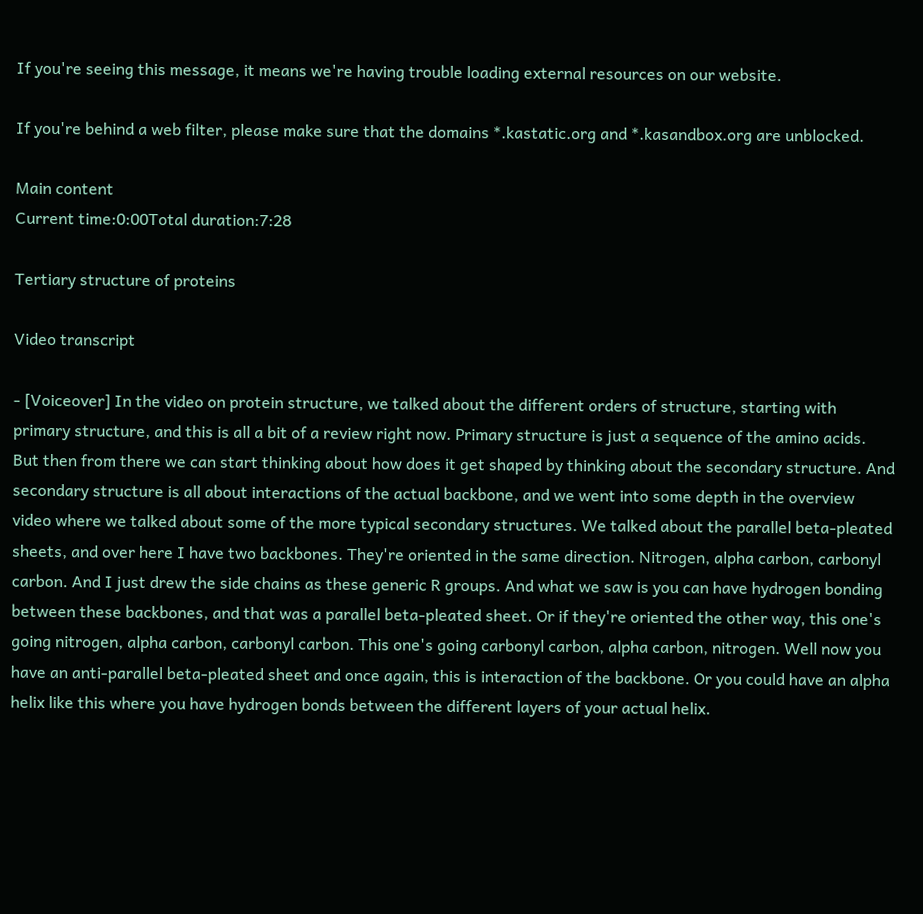If you're seeing this message, it means we're having trouble loading external resources on our website.

If you're behind a web filter, please make sure that the domains *.kastatic.org and *.kasandbox.org are unblocked.

Main content
Current time:0:00Total duration:7:28

Tertiary structure of proteins

Video transcript

- [Voiceover] In the video on protein structure, we talked about the different orders of structure, starting with primary structure, and this is all a bit of a review right now. Primary structure is just a sequence of the amino acids. But then from there we can start thinking about how does it get shaped by thinking about the secondary structure. And secondary structure is all about interactions of the actual backbone, and we went into some depth in the overview video where we talked about some of the more typical secondary structures. We talked about the parallel beta-pleated sheets, and over here I have two backbones. They're oriented in the same direction. Nitrogen, alpha carbon, carbonyl carbon. And I just drew the side chains as these generic R groups. And what we saw is you can have hydrogen bonding between these backbones, and that was a parallel beta-pleated sheet. Or if they're oriented the other way, this one's going nitrogen, alpha carbon, carbonyl carbon. This one's going carbonyl carbon, alpha carbon, nitrogen. Well now you have an anti-parallel beta-pleated sheet and once again, this is interaction of the backbone. Or you could have an alpha helix like this where you have hydrogen bonds between the different layers of your actual helix.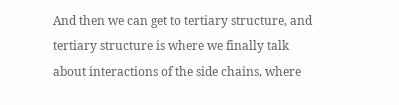And then we can get to tertiary structure, and tertiary structure is where we finally talk about interactions of the side chains, where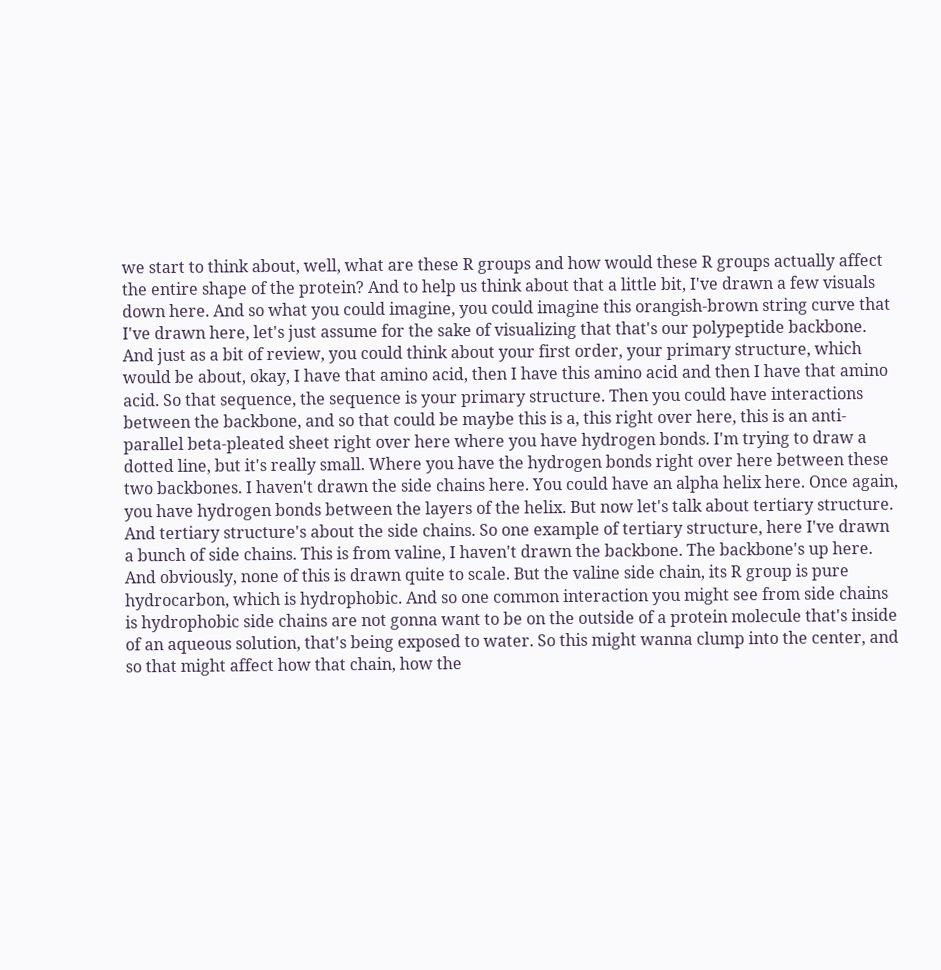we start to think about, well, what are these R groups and how would these R groups actually affect the entire shape of the protein? And to help us think about that a little bit, I've drawn a few visuals down here. And so what you could imagine, you could imagine this orangish-brown string curve that I've drawn here, let's just assume for the sake of visualizing that that's our polypeptide backbone. And just as a bit of review, you could think about your first order, your primary structure, which would be about, okay, I have that amino acid, then I have this amino acid and then I have that amino acid. So that sequence, the sequence is your primary structure. Then you could have interactions between the backbone, and so that could be maybe this is a, this right over here, this is an anti-parallel beta-pleated sheet right over here where you have hydrogen bonds. I'm trying to draw a dotted line, but it's really small. Where you have the hydrogen bonds right over here between these two backbones. I haven't drawn the side chains here. You could have an alpha helix here. Once again, you have hydrogen bonds between the layers of the helix. But now let's talk about tertiary structure. And tertiary structure's about the side chains. So one example of tertiary structure, here I've drawn a bunch of side chains. This is from valine, I haven't drawn the backbone. The backbone's up here. And obviously, none of this is drawn quite to scale. But the valine side chain, its R group is pure hydrocarbon, which is hydrophobic. And so one common interaction you might see from side chains is hydrophobic side chains are not gonna want to be on the outside of a protein molecule that's inside of an aqueous solution, that's being exposed to water. So this might wanna clump into the center, and so that might affect how that chain, how the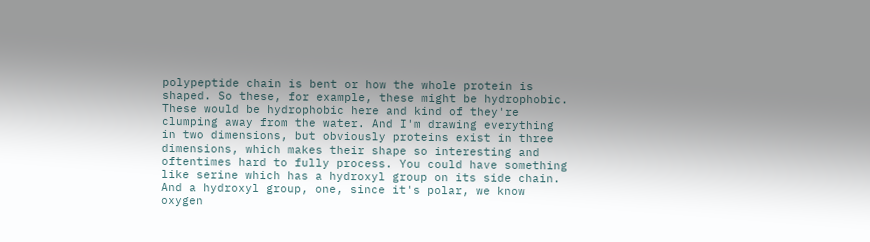polypeptide chain is bent or how the whole protein is shaped. So these, for example, these might be hydrophobic. These would be hydrophobic here and kind of they're clumping away from the water. And I'm drawing everything in two dimensions, but obviously proteins exist in three dimensions, which makes their shape so interesting and oftentimes hard to fully process. You could have something like serine which has a hydroxyl group on its side chain. And a hydroxyl group, one, since it's polar, we know oxygen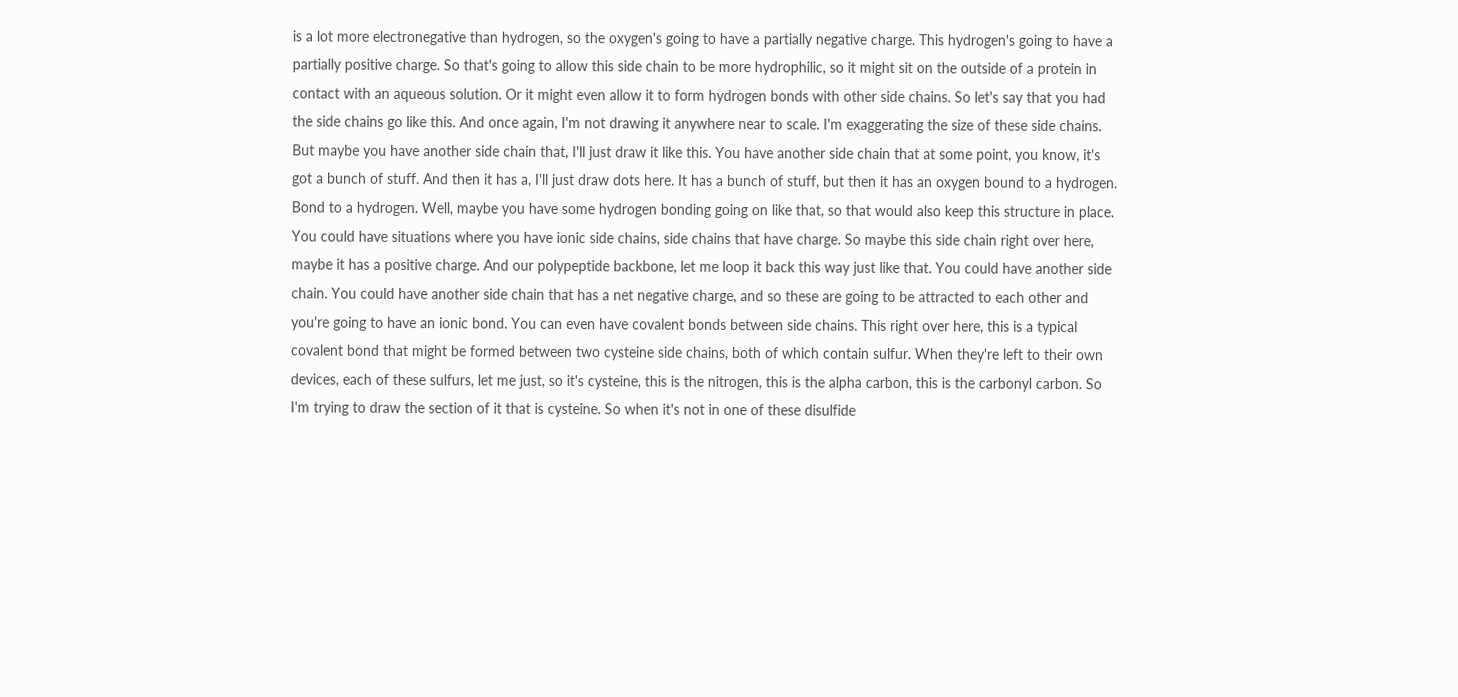is a lot more electronegative than hydrogen, so the oxygen's going to have a partially negative charge. This hydrogen's going to have a partially positive charge. So that's going to allow this side chain to be more hydrophilic, so it might sit on the outside of a protein in contact with an aqueous solution. Or it might even allow it to form hydrogen bonds with other side chains. So let's say that you had the side chains go like this. And once again, I'm not drawing it anywhere near to scale. I'm exaggerating the size of these side chains. But maybe you have another side chain that, I'll just draw it like this. You have another side chain that at some point, you know, it's got a bunch of stuff. And then it has a, I'll just draw dots here. It has a bunch of stuff, but then it has an oxygen bound to a hydrogen. Bond to a hydrogen. Well, maybe you have some hydrogen bonding going on like that, so that would also keep this structure in place. You could have situations where you have ionic side chains, side chains that have charge. So maybe this side chain right over here, maybe it has a positive charge. And our polypeptide backbone, let me loop it back this way just like that. You could have another side chain. You could have another side chain that has a net negative charge, and so these are going to be attracted to each other and you're going to have an ionic bond. You can even have covalent bonds between side chains. This right over here, this is a typical covalent bond that might be formed between two cysteine side chains, both of which contain sulfur. When they're left to their own devices, each of these sulfurs, let me just, so it's cysteine, this is the nitrogen, this is the alpha carbon, this is the carbonyl carbon. So I'm trying to draw the section of it that is cysteine. So when it's not in one of these disulfide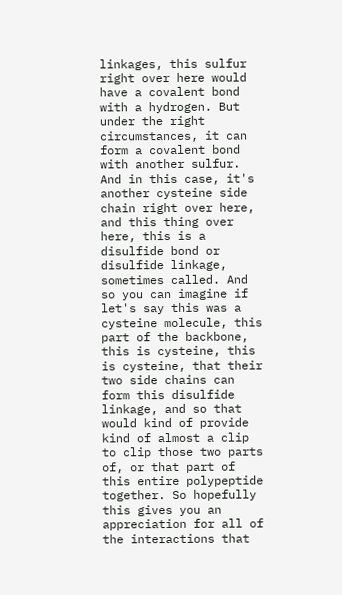linkages, this sulfur right over here would have a covalent bond with a hydrogen. But under the right circumstances, it can form a covalent bond with another sulfur. And in this case, it's another cysteine side chain right over here, and this thing over here, this is a disulfide bond or disulfide linkage, sometimes called. And so you can imagine if let's say this was a cysteine molecule, this part of the backbone, this is cysteine, this is cysteine, that their two side chains can form this disulfide linkage, and so that would kind of provide kind of almost a clip to clip those two parts of, or that part of this entire polypeptide together. So hopefully this gives you an appreciation for all of the interactions that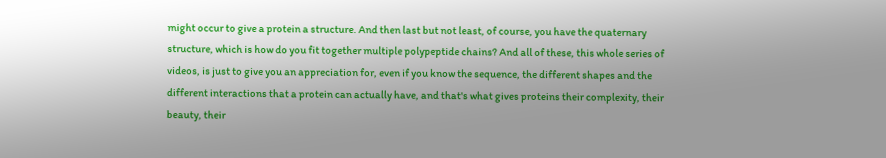might occur to give a protein a structure. And then last but not least, of course, you have the quaternary structure, which is how do you fit together multiple polypeptide chains? And all of these, this whole series of videos, is just to give you an appreciation for, even if you know the sequence, the different shapes and the different interactions that a protein can actually have, and that's what gives proteins their complexity, their beauty, their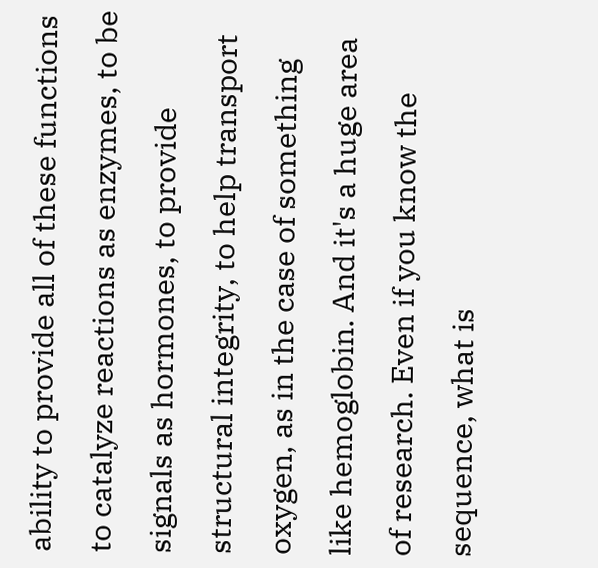ability to provide all of these functions to catalyze reactions as enzymes, to be signals as hormones, to provide structural integrity, to help transport oxygen, as in the case of something like hemoglobin. And it's a huge area of research. Even if you know the sequence, what is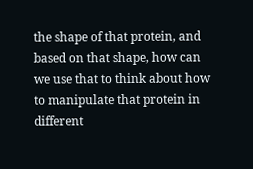the shape of that protein, and based on that shape, how can we use that to think about how to manipulate that protein in different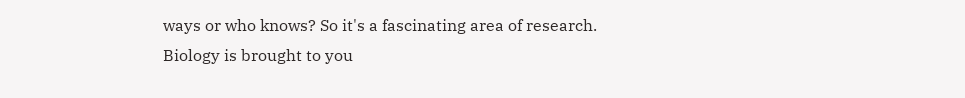ways or who knows? So it's a fascinating area of research.
Biology is brought to you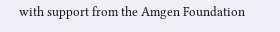with support from the Amgen Foundation